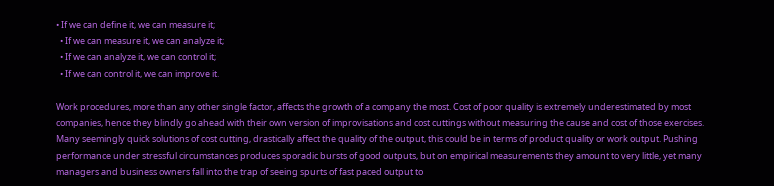• If we can define it, we can measure it;
  • If we can measure it, we can analyze it;
  • If we can analyze it, we can control it;
  • If we can control it, we can improve it.

Work procedures, more than any other single factor, affects the growth of a company the most. Cost of poor quality is extremely underestimated by most companies, hence they blindly go ahead with their own version of improvisations and cost cuttings without measuring the cause and cost of those exercises. Many seemingly quick solutions of cost cutting, drastically affect the quality of the output, this could be in terms of product quality or work output. Pushing performance under stressful circumstances produces sporadic bursts of good outputs, but on empirical measurements they amount to very little, yet many managers and business owners fall into the trap of seeing spurts of fast paced output to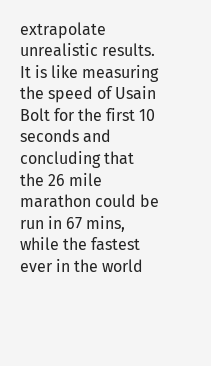extrapolate unrealistic results. It is like measuring the speed of Usain Bolt for the first 10 seconds and concluding that the 26 mile marathon could be run in 67 mins, while the fastest ever in the world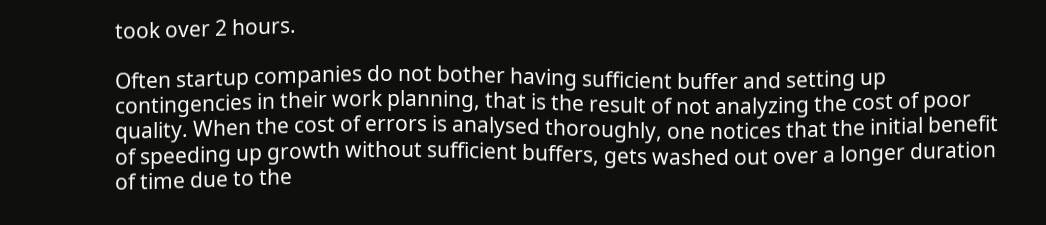took over 2 hours.

Often startup companies do not bother having sufficient buffer and setting up contingencies in their work planning, that is the result of not analyzing the cost of poor quality. When the cost of errors is analysed thoroughly, one notices that the initial benefit of speeding up growth without sufficient buffers, gets washed out over a longer duration of time due to the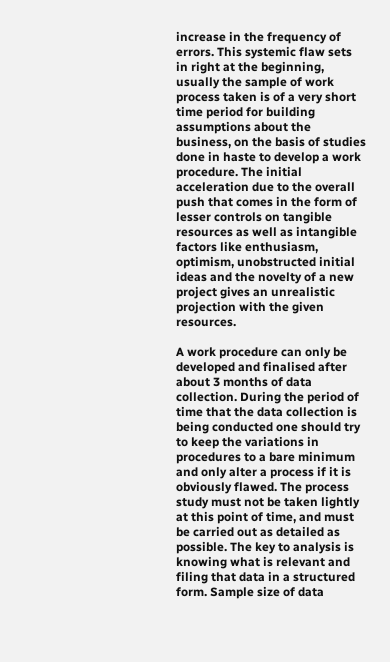increase in the frequency of errors. This systemic flaw sets in right at the beginning, usually the sample of work process taken is of a very short time period for building assumptions about the business, on the basis of studies done in haste to develop a work procedure. The initial acceleration due to the overall push that comes in the form of lesser controls on tangible resources as well as intangible factors like enthusiasm, optimism, unobstructed initial ideas and the novelty of a new project gives an unrealistic projection with the given resources.

A work procedure can only be developed and finalised after about 3 months of data collection. During the period of time that the data collection is being conducted one should try to keep the variations in procedures to a bare minimum and only alter a process if it is obviously flawed. The process study must not be taken lightly at this point of time, and must be carried out as detailed as possible. The key to analysis is knowing what is relevant and filing that data in a structured form. Sample size of data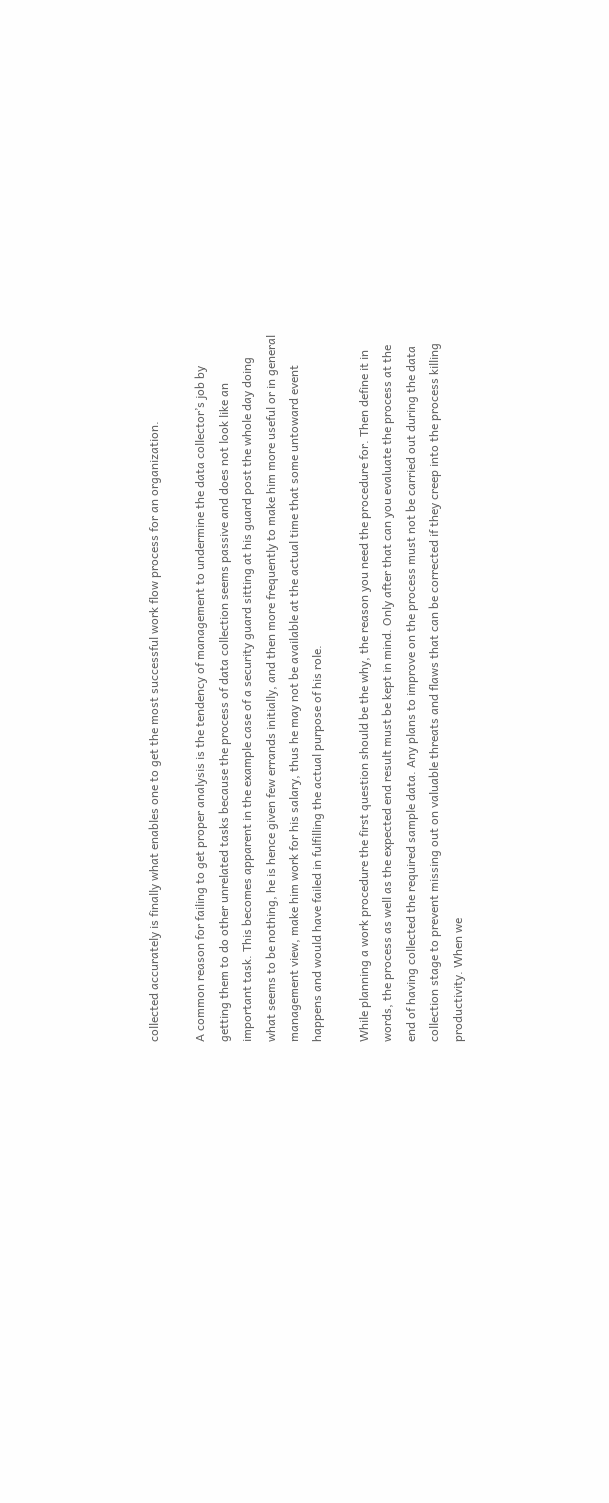collected accurately is finally what enables one to get the most successful work flow process for an organization.

A common reason for failing to get proper analysis is the tendency of management to undermine the data collector’s job by getting them to do other unrelated tasks because the process of data collection seems passive and does not look like an important task. This becomes apparent in the example case of a security guard sitting at his guard post the whole day doing what seems to be nothing, he is hence given few errands initially, and then more frequently to make him more useful or in general management view, make him work for his salary, thus he may not be available at the actual time that some untoward event happens and would have failed in fulfilling the actual purpose of his role.

While planning a work procedure the first question should be the why, the reason you need the procedure for. Then define it in words, the process as well as the expected end result must be kept in mind. Only after that can you evaluate the process at the end of having collected the required sample data. Any plans to improve on the process must not be carried out during the data collection stage to prevent missing out on valuable threats and flaws that can be corrected if they creep into the process killing productivity. When we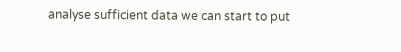analyse sufficient data we can start to put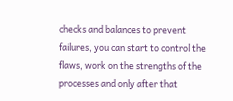checks and balances to prevent failures, you can start to control the flaws, work on the strengths of the processes and only after that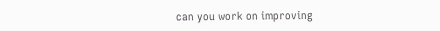can you work on improving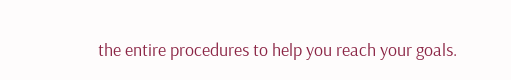the entire procedures to help you reach your goals.